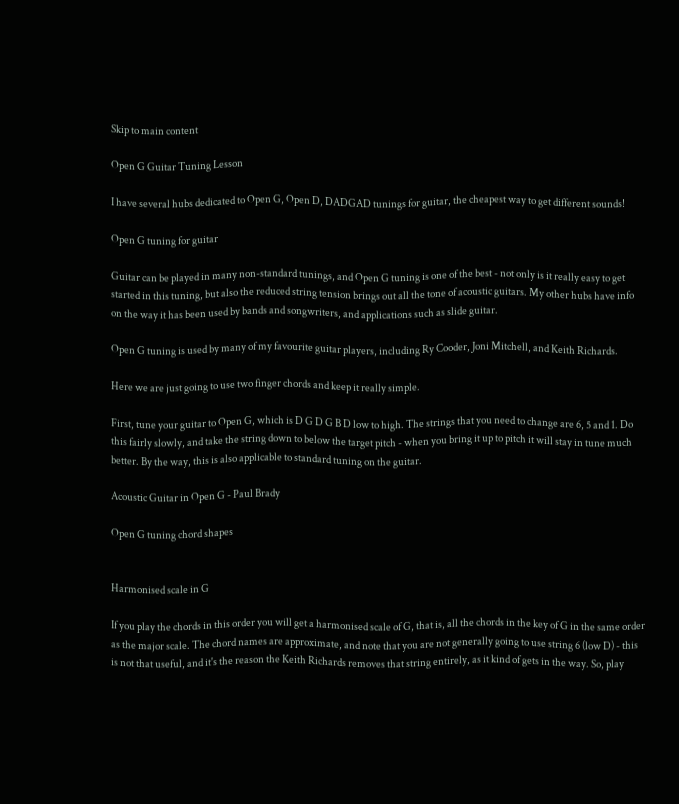Skip to main content

Open G Guitar Tuning Lesson

I have several hubs dedicated to Open G, Open D, DADGAD tunings for guitar, the cheapest way to get different sounds!

Open G tuning for guitar

Guitar can be played in many non-standard tunings, and Open G tuning is one of the best - not only is it really easy to get started in this tuning, but also the reduced string tension brings out all the tone of acoustic guitars. My other hubs have info on the way it has been used by bands and songwriters, and applications such as slide guitar.

Open G tuning is used by many of my favourite guitar players, including Ry Cooder, Joni Mitchell, and Keith Richards.

Here we are just going to use two finger chords and keep it really simple.

First, tune your guitar to Open G, which is D G D G B D low to high. The strings that you need to change are 6, 5 and 1. Do this fairly slowly, and take the string down to below the target pitch - when you bring it up to pitch it will stay in tune much better. By the way, this is also applicable to standard tuning on the guitar.

Acoustic Guitar in Open G - Paul Brady

Open G tuning chord shapes


Harmonised scale in G

If you play the chords in this order you will get a harmonised scale of G, that is, all the chords in the key of G in the same order as the major scale. The chord names are approximate, and note that you are not generally going to use string 6 (low D) - this is not that useful, and it's the reason the Keith Richards removes that string entirely, as it kind of gets in the way. So, play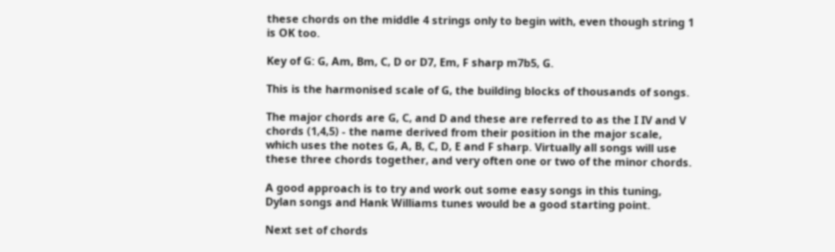these chords on the middle 4 strings only to begin with, even though string 1 is OK too.

Key of G: G, Am, Bm, C, D or D7, Em, F sharp m7b5, G.

This is the harmonised scale of G, the building blocks of thousands of songs.

The major chords are G, C, and D and these are referred to as the I IV and V chords (1,4,5) - the name derived from their position in the major scale, which uses the notes G, A, B, C, D, E and F sharp. Virtually all songs will use these three chords together, and very often one or two of the minor chords.

A good approach is to try and work out some easy songs in this tuning, Dylan songs and Hank Williams tunes would be a good starting point.

Next set of chords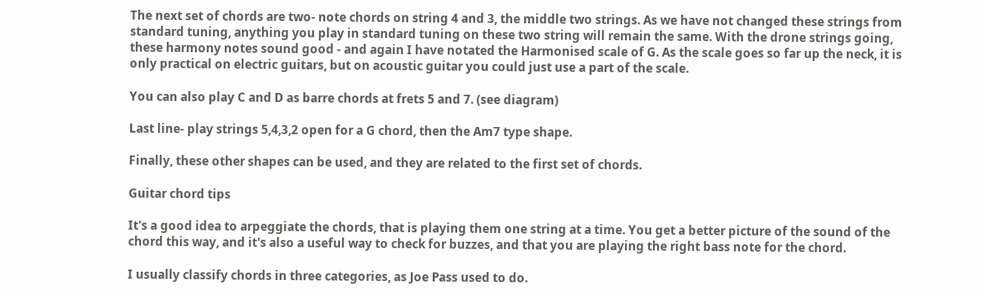The next set of chords are two- note chords on string 4 and 3, the middle two strings. As we have not changed these strings from standard tuning, anything you play in standard tuning on these two string will remain the same. With the drone strings going, these harmony notes sound good - and again I have notated the Harmonised scale of G. As the scale goes so far up the neck, it is only practical on electric guitars, but on acoustic guitar you could just use a part of the scale.

You can also play C and D as barre chords at frets 5 and 7. (see diagram)

Last line- play strings 5,4,3,2 open for a G chord, then the Am7 type shape.

Finally, these other shapes can be used, and they are related to the first set of chords.

Guitar chord tips

It's a good idea to arpeggiate the chords, that is playing them one string at a time. You get a better picture of the sound of the chord this way, and it's also a useful way to check for buzzes, and that you are playing the right bass note for the chord.

I usually classify chords in three categories, as Joe Pass used to do.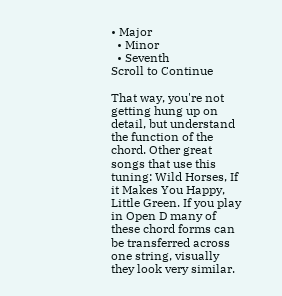• Major
  • Minor
  • Seventh
Scroll to Continue

That way, you're not getting hung up on detail, but understand the function of the chord. Other great songs that use this tuning: Wild Horses, If it Makes You Happy, Little Green. If you play in Open D many of these chord forms can be transferred across one string, visually they look very similar.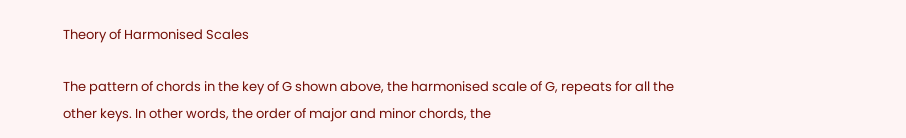Theory of Harmonised Scales

The pattern of chords in the key of G shown above, the harmonised scale of G, repeats for all the other keys. In other words, the order of major and minor chords, the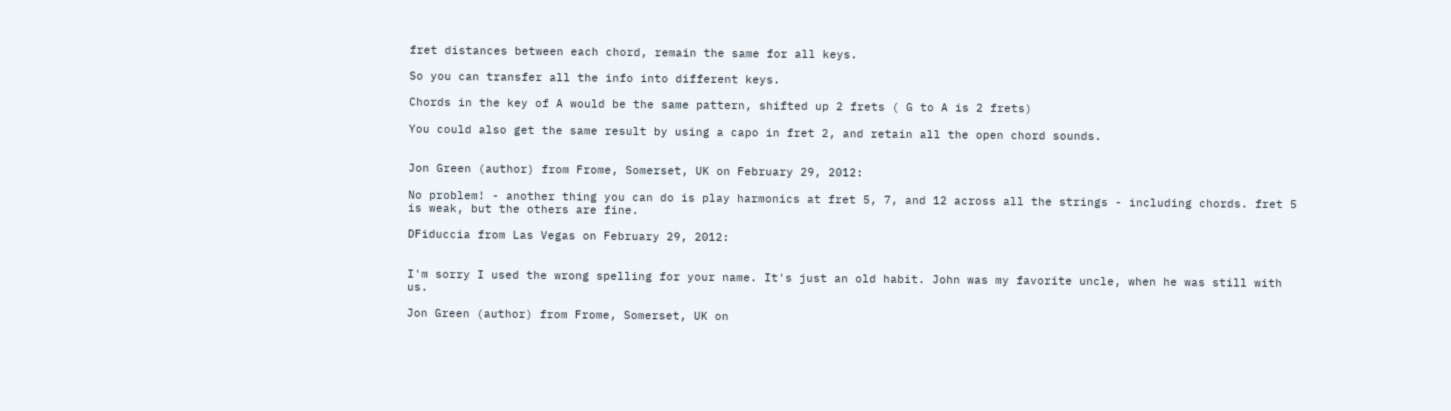fret distances between each chord, remain the same for all keys.

So you can transfer all the info into different keys.

Chords in the key of A would be the same pattern, shifted up 2 frets ( G to A is 2 frets)

You could also get the same result by using a capo in fret 2, and retain all the open chord sounds.


Jon Green (author) from Frome, Somerset, UK on February 29, 2012:

No problem! - another thing you can do is play harmonics at fret 5, 7, and 12 across all the strings - including chords. fret 5 is weak, but the others are fine.

DFiduccia from Las Vegas on February 29, 2012:


I'm sorry I used the wrong spelling for your name. It's just an old habit. John was my favorite uncle, when he was still with us.

Jon Green (author) from Frome, Somerset, UK on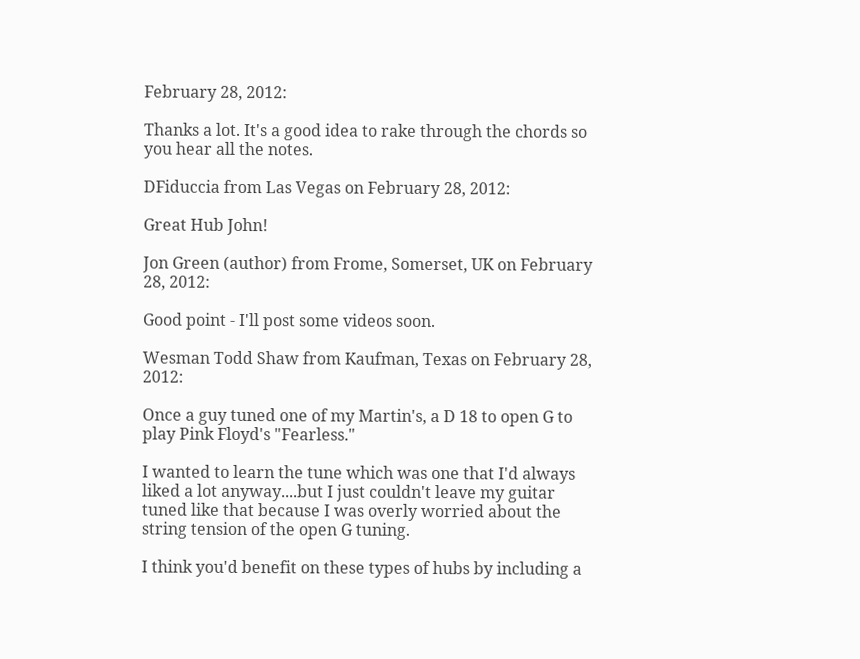February 28, 2012:

Thanks a lot. It's a good idea to rake through the chords so you hear all the notes.

DFiduccia from Las Vegas on February 28, 2012:

Great Hub John!

Jon Green (author) from Frome, Somerset, UK on February 28, 2012:

Good point - I'll post some videos soon.

Wesman Todd Shaw from Kaufman, Texas on February 28, 2012:

Once a guy tuned one of my Martin's, a D 18 to open G to play Pink Floyd's "Fearless."

I wanted to learn the tune which was one that I'd always liked a lot anyway....but I just couldn't leave my guitar tuned like that because I was overly worried about the string tension of the open G tuning.

I think you'd benefit on these types of hubs by including a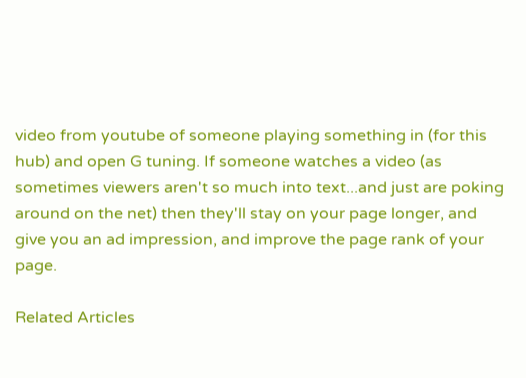video from youtube of someone playing something in (for this hub) and open G tuning. If someone watches a video (as sometimes viewers aren't so much into text...and just are poking around on the net) then they'll stay on your page longer, and give you an ad impression, and improve the page rank of your page.

Related Articles